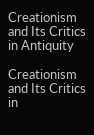Creationism and Its Critics in Antiquity

Creationism and Its Critics in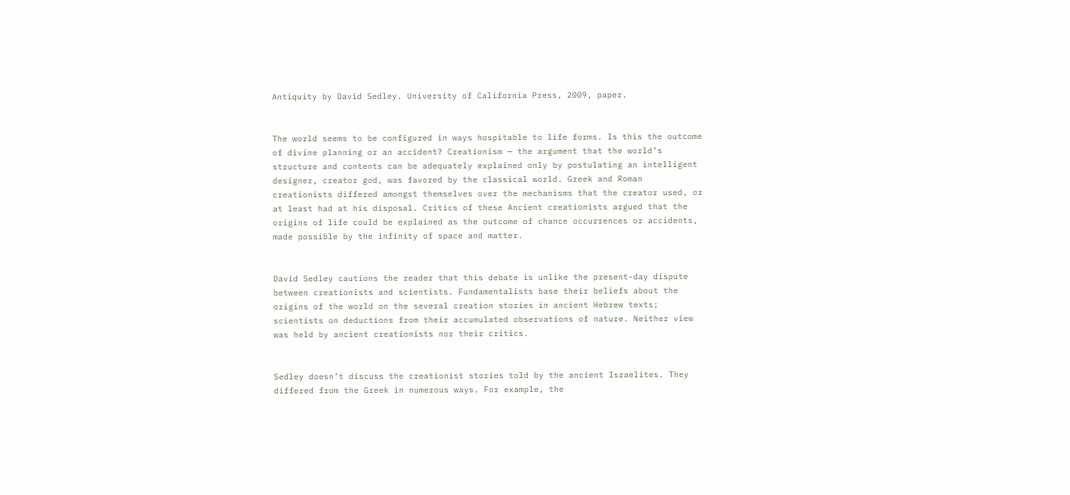Antiquity by David Sedley. University of California Press, 2009, paper.


The world seems to be configured in ways hospitable to life forms. Is this the outcome of divine planning or an accident? Creationism — the argument that the world’s structure and contents can be adequately explained only by postulating an intelligent designer, creator god, was favored by the classical world. Greek and Roman creationists differed amongst themselves over the mechanisms that the creator used, or at least had at his disposal. Critics of these Ancient creationists argued that the origins of life could be explained as the outcome of chance occurrences or accidents, made possible by the infinity of space and matter.


David Sedley cautions the reader that this debate is unlike the present-day dispute between creationists and scientists. Fundamentalists base their beliefs about the origins of the world on the several creation stories in ancient Hebrew texts; scientists on deductions from their accumulated observations of nature. Neither view was held by ancient creationists nor their critics.


Sedley doesn’t discuss the creationist stories told by the ancient Israelites. They differed from the Greek in numerous ways. For example, the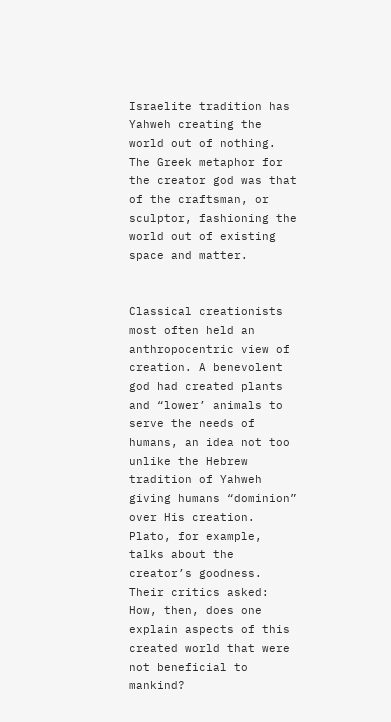Israelite tradition has Yahweh creating the world out of nothing. The Greek metaphor for the creator god was that of the craftsman, or sculptor, fashioning the world out of existing space and matter.


Classical creationists most often held an anthropocentric view of creation. A benevolent god had created plants and “lower’ animals to serve the needs of humans, an idea not too unlike the Hebrew tradition of Yahweh giving humans “dominion” over His creation. Plato, for example, talks about the creator’s goodness. Their critics asked: How, then, does one explain aspects of this created world that were not beneficial to mankind?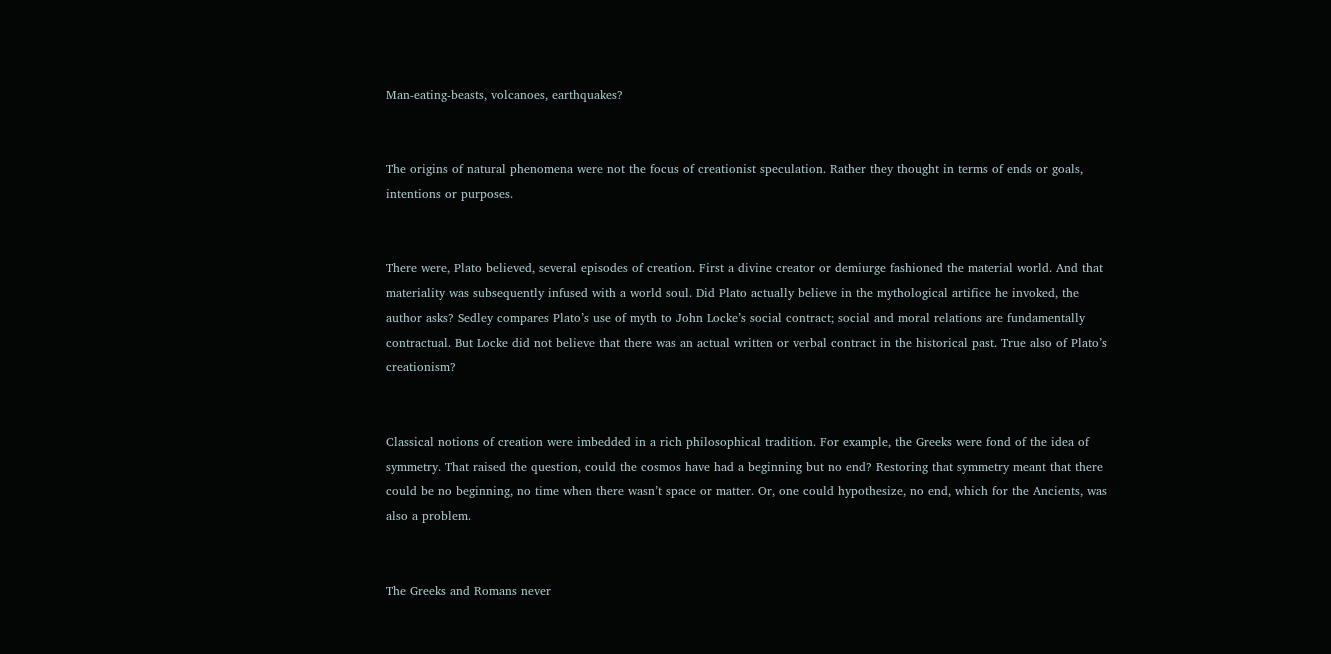Man-eating-beasts, volcanoes, earthquakes?


The origins of natural phenomena were not the focus of creationist speculation. Rather they thought in terms of ends or goals, intentions or purposes.


There were, Plato believed, several episodes of creation. First a divine creator or demiurge fashioned the material world. And that materiality was subsequently infused with a world soul. Did Plato actually believe in the mythological artifice he invoked, the author asks? Sedley compares Plato’s use of myth to John Locke’s social contract; social and moral relations are fundamentally contractual. But Locke did not believe that there was an actual written or verbal contract in the historical past. True also of Plato’s creationism?


Classical notions of creation were imbedded in a rich philosophical tradition. For example, the Greeks were fond of the idea of symmetry. That raised the question, could the cosmos have had a beginning but no end? Restoring that symmetry meant that there could be no beginning, no time when there wasn’t space or matter. Or, one could hypothesize, no end, which for the Ancients, was also a problem.


The Greeks and Romans never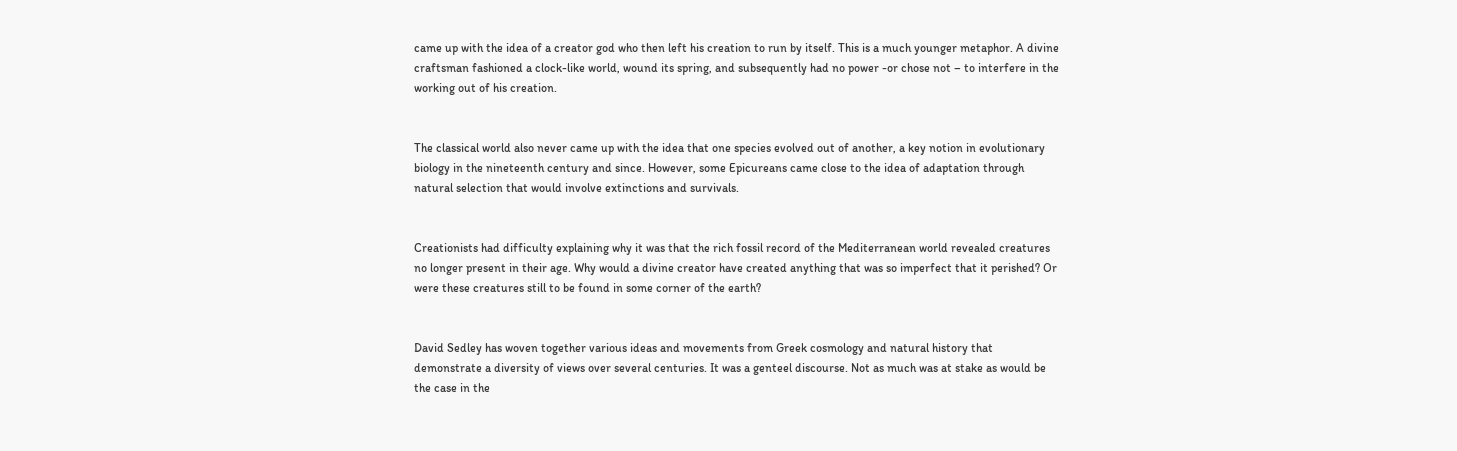came up with the idea of a creator god who then left his creation to run by itself. This is a much younger metaphor. A divine craftsman fashioned a clock-like world, wound its spring, and subsequently had no power -or chose not – to interfere in the working out of his creation.


The classical world also never came up with the idea that one species evolved out of another, a key notion in evolutionary biology in the nineteenth century and since. However, some Epicureans came close to the idea of adaptation through natural selection that would involve extinctions and survivals.


Creationists had difficulty explaining why it was that the rich fossil record of the Mediterranean world revealed creatures no longer present in their age. Why would a divine creator have created anything that was so imperfect that it perished? Or were these creatures still to be found in some corner of the earth?


David Sedley has woven together various ideas and movements from Greek cosmology and natural history that demonstrate a diversity of views over several centuries. It was a genteel discourse. Not as much was at stake as would be the case in the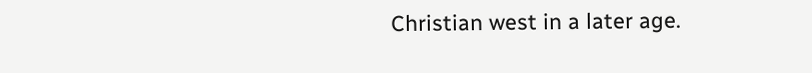Christian west in a later age.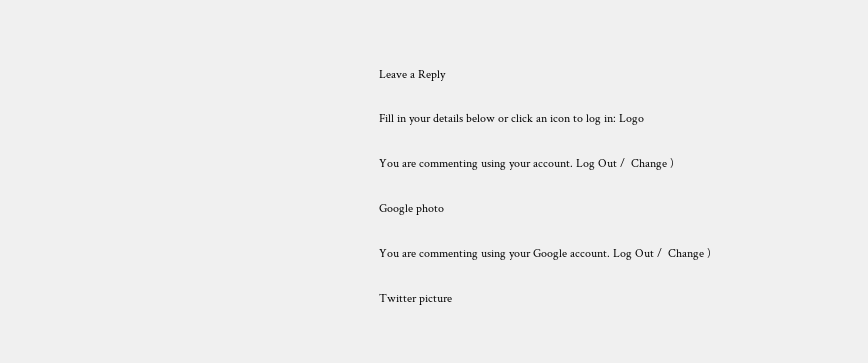Leave a Reply

Fill in your details below or click an icon to log in: Logo

You are commenting using your account. Log Out /  Change )

Google photo

You are commenting using your Google account. Log Out /  Change )

Twitter picture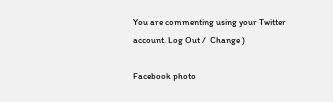You are commenting using your Twitter account. Log Out /  Change )

Facebook photo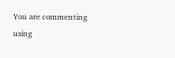You are commenting using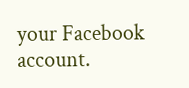your Facebook account.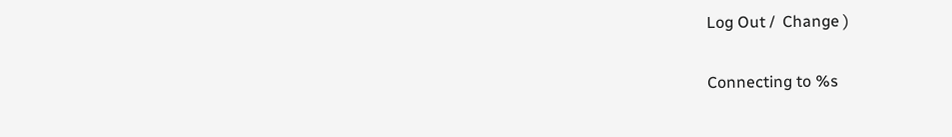Log Out /  Change )

Connecting to %s